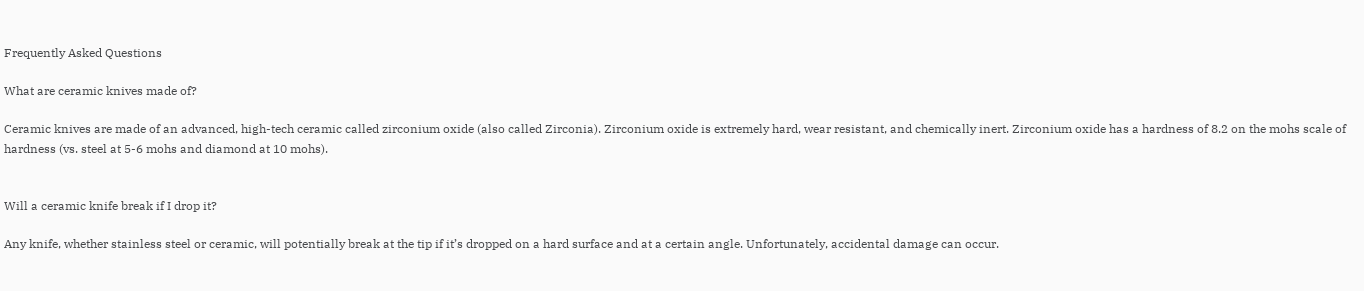Frequently Asked Questions

What are ceramic knives made of?

Ceramic knives are made of an advanced, high-tech ceramic called zirconium oxide (also called Zirconia). Zirconium oxide is extremely hard, wear resistant, and chemically inert. Zirconium oxide has a hardness of 8.2 on the mohs scale of hardness (vs. steel at 5-6 mohs and diamond at 10 mohs).


Will a ceramic knife break if I drop it?

Any knife, whether stainless steel or ceramic, will potentially break at the tip if it’s dropped on a hard surface and at a certain angle. Unfortunately, accidental damage can occur.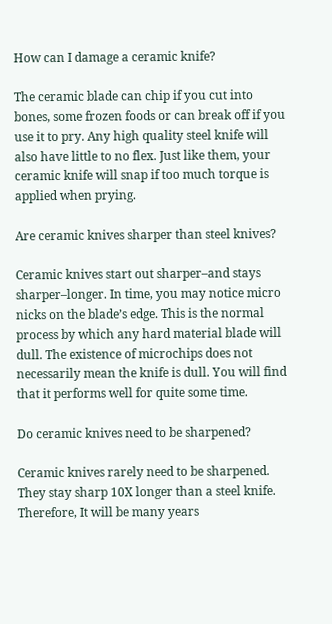How can I damage a ceramic knife?

The ceramic blade can chip if you cut into bones, some frozen foods or can break off if you use it to pry. Any high quality steel knife will also have little to no flex. Just like them, your ceramic knife will snap if too much torque is applied when prying.

Are ceramic knives sharper than steel knives?

Ceramic knives start out sharper–and stays sharper–longer. In time, you may notice micro nicks on the blade’s edge. This is the normal process by which any hard material blade will dull. The existence of microchips does not necessarily mean the knife is dull. You will find that it performs well for quite some time.

Do ceramic knives need to be sharpened?

Ceramic knives rarely need to be sharpened. They stay sharp 10X longer than a steel knife. Therefore, It will be many years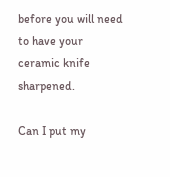before you will need to have your ceramic knife sharpened.

Can I put my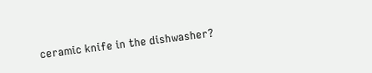ceramic knife in the dishwasher?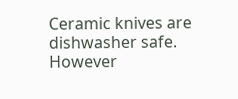Ceramic knives are dishwasher safe. However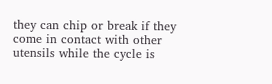they can chip or break if they come in contact with other utensils while the cycle is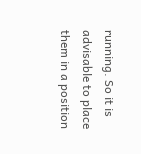running. So it is advisable to place them in a position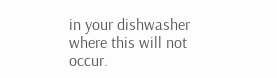in your dishwasher where this will not occur.